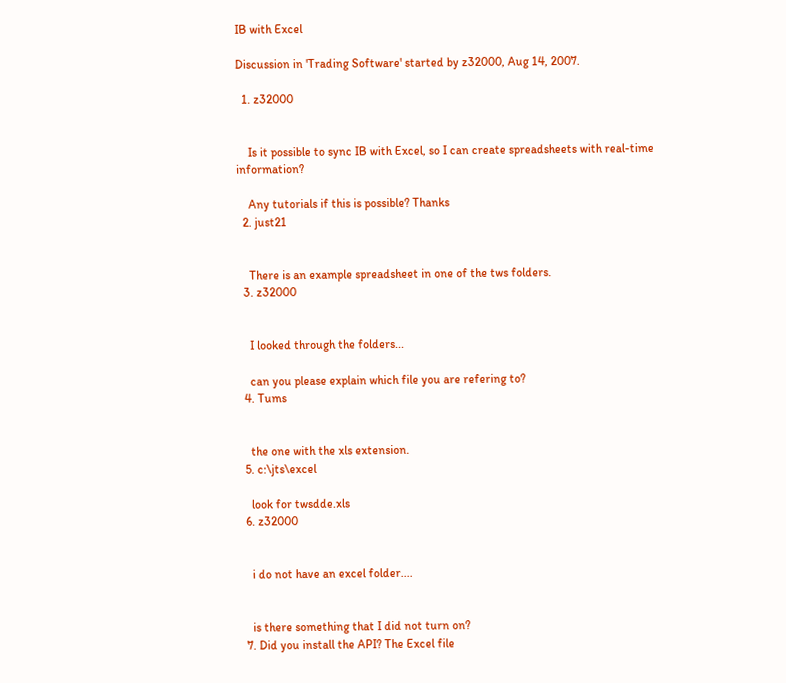IB with Excel

Discussion in 'Trading Software' started by z32000, Aug 14, 2007.

  1. z32000


    Is it possible to sync IB with Excel, so I can create spreadsheets with real-time information?

    Any tutorials if this is possible? Thanks
  2. just21


    There is an example spreadsheet in one of the tws folders.
  3. z32000


    I looked through the folders...

    can you please explain which file you are refering to?
  4. Tums


    the one with the xls extension.
  5. c:\jts\excel

    look for twsdde.xls
  6. z32000


    i do not have an excel folder....


    is there something that I did not turn on?
  7. Did you install the API? The Excel file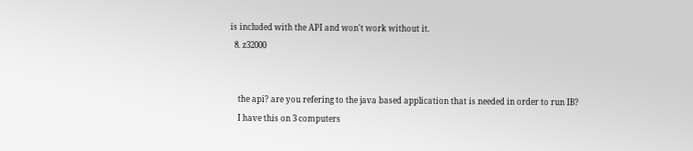is included with the API and won't work without it.
  8. z32000


    the api? are you refering to the java based application that is needed in order to run IB?
    I have this on 3 computers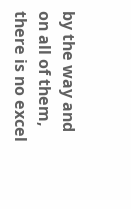by the way and on all of them, there is no excel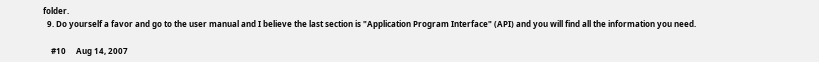folder.
  9. Do yourself a favor and go to the user manual and I believe the last section is "Application Program Interface" (API) and you will find all the information you need.

    #10     Aug 14, 2007